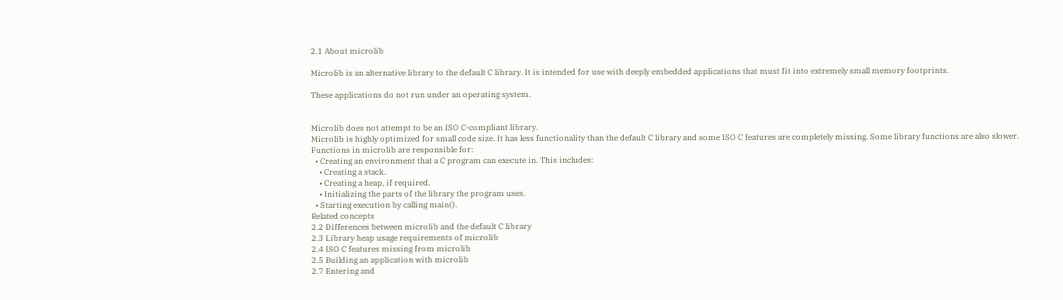2.1 About microlib

Microlib is an alternative library to the default C library. It is intended for use with deeply embedded applications that must fit into extremely small memory footprints.

These applications do not run under an operating system.


Microlib does not attempt to be an ISO C-compliant library.
Microlib is highly optimized for small code size. It has less functionality than the default C library and some ISO C features are completely missing. Some library functions are also slower.
Functions in microlib are responsible for:
  • Creating an environment that a C program can execute in. This includes:
    • Creating a stack.
    • Creating a heap, if required.
    • Initializing the parts of the library the program uses.
  • Starting execution by calling main().
Related concepts
2.2 Differences between microlib and the default C library
2.3 Library heap usage requirements of microlib
2.4 ISO C features missing from microlib
2.5 Building an application with microlib
2.7 Entering and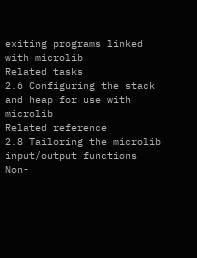exiting programs linked with microlib
Related tasks
2.6 Configuring the stack and heap for use with microlib
Related reference
2.8 Tailoring the microlib input/output functions
Non-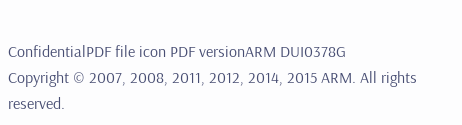ConfidentialPDF file icon PDF versionARM DUI0378G
Copyright © 2007, 2008, 2011, 2012, 2014, 2015 ARM. All rights reserved.